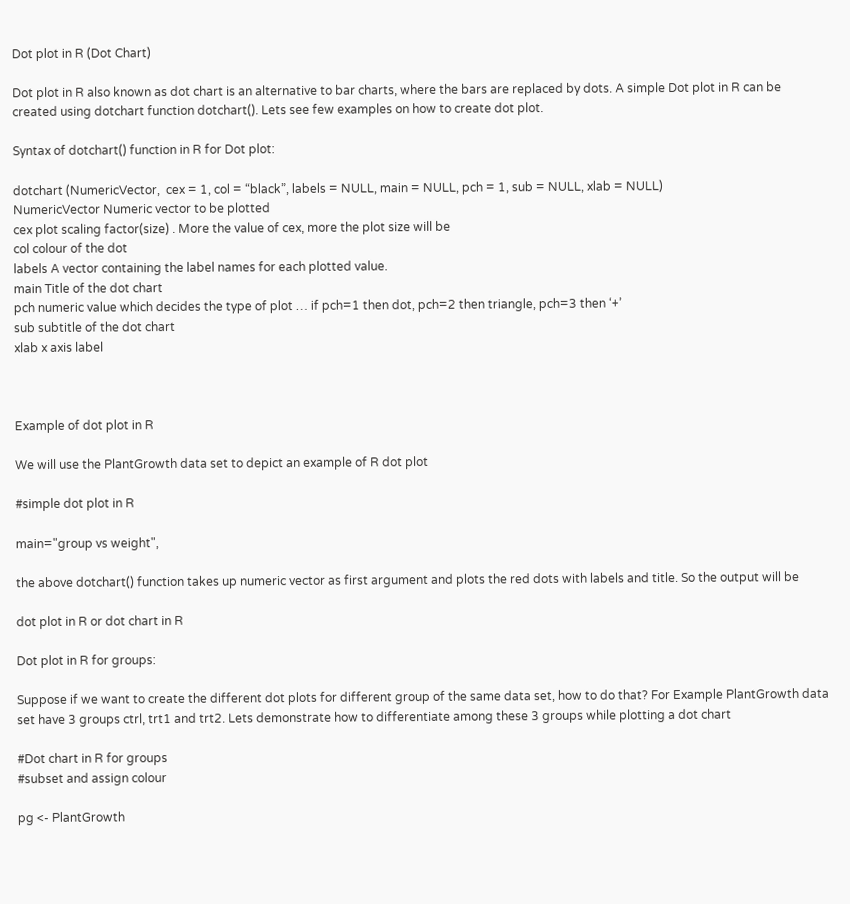Dot plot in R (Dot Chart)

Dot plot in R also known as dot chart is an alternative to bar charts, where the bars are replaced by dots. A simple Dot plot in R can be created using dotchart function dotchart(). Lets see few examples on how to create dot plot.

Syntax of dotchart() function in R for Dot plot:

dotchart (NumericVector,  cex = 1, col = “black”, labels = NULL, main = NULL, pch = 1, sub = NULL, xlab = NULL)
NumericVector Numeric vector to be plotted
cex plot scaling factor(size) . More the value of cex, more the plot size will be
col colour of the dot
labels A vector containing the label names for each plotted value.
main Title of the dot chart
pch numeric value which decides the type of plot … if pch=1 then dot, pch=2 then triangle, pch=3 then ‘+’
sub subtitle of the dot chart
xlab x axis label



Example of dot plot in R

We will use the PlantGrowth data set to depict an example of R dot plot

#simple dot plot in R

main="group vs weight",

the above dotchart() function takes up numeric vector as first argument and plots the red dots with labels and title. So the output will be

dot plot in R or dot chart in R

Dot plot in R for groups:

Suppose if we want to create the different dot plots for different group of the same data set, how to do that? For Example PlantGrowth data set have 3 groups ctrl, trt1 and trt2. Lets demonstrate how to differentiate among these 3 groups while plotting a dot chart

#Dot chart in R for groups
#subset and assign colour

pg <- PlantGrowth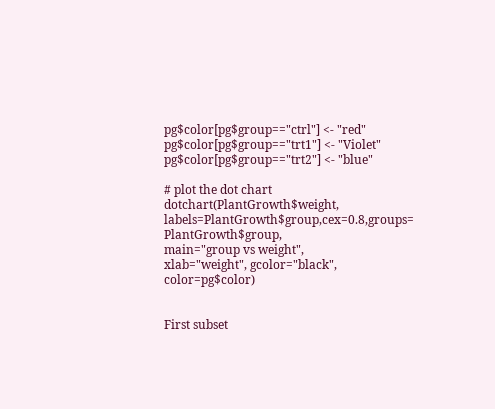pg$color[pg$group=="ctrl"] <- "red"
pg$color[pg$group=="trt1"] <- "Violet"
pg$color[pg$group=="trt2"] <- "blue"

# plot the dot chart
dotchart(PlantGrowth$weight, labels=PlantGrowth$group,cex=0.8,groups= PlantGrowth$group,
main="group vs weight",
xlab="weight", gcolor="black", color=pg$color)


First subset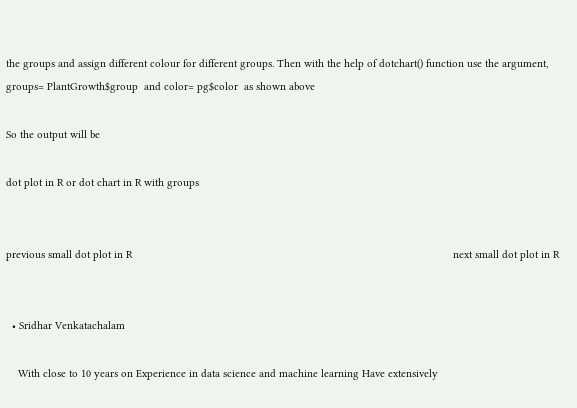the groups and assign different colour for different groups. Then with the help of dotchart() function use the argument,  groups= PlantGrowth$group  and color= pg$color  as shown above

So the output will be

dot plot in R or dot chart in R with groups


previous small dot plot in R                                                                                                           next small dot plot in R


  • Sridhar Venkatachalam

    With close to 10 years on Experience in data science and machine learning Have extensively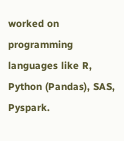worked on programming languages like R, Python (Pandas), SAS, Pyspark.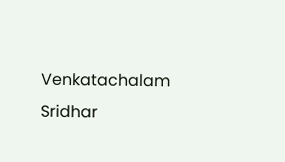Venkatachalam Sridhar